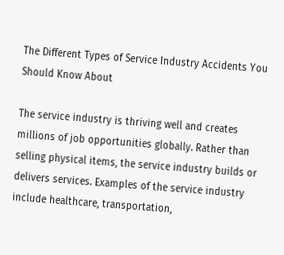The Different Types of Service Industry Accidents You Should Know About

The service industry is thriving well and creates millions of job opportunities globally. Rather than selling physical items, the service industry builds or delivers services. Examples of the service industry include healthcare, transportation,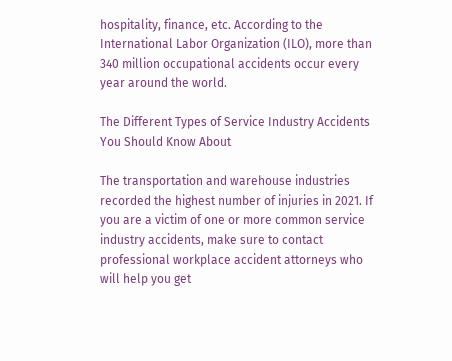hospitality, finance, etc. According to the International Labor Organization (ILO), more than 340 million occupational accidents occur every year around the world.

The Different Types of Service Industry Accidents You Should Know About

The transportation and warehouse industries recorded the highest number of injuries in 2021. If you are a victim of one or more common service industry accidents, make sure to contact professional workplace accident attorneys who will help you get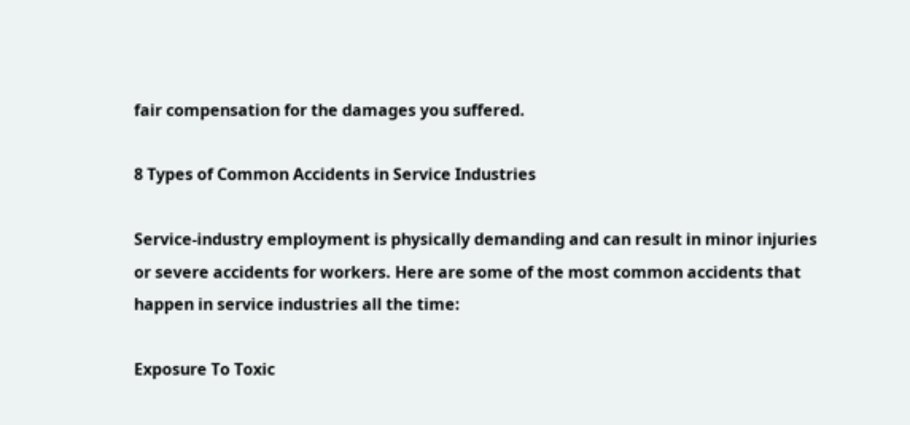fair compensation for the damages you suffered.

8 Types of Common Accidents in Service Industries

Service-industry employment is physically demanding and can result in minor injuries or severe accidents for workers. Here are some of the most common accidents that happen in service industries all the time:

Exposure To Toxic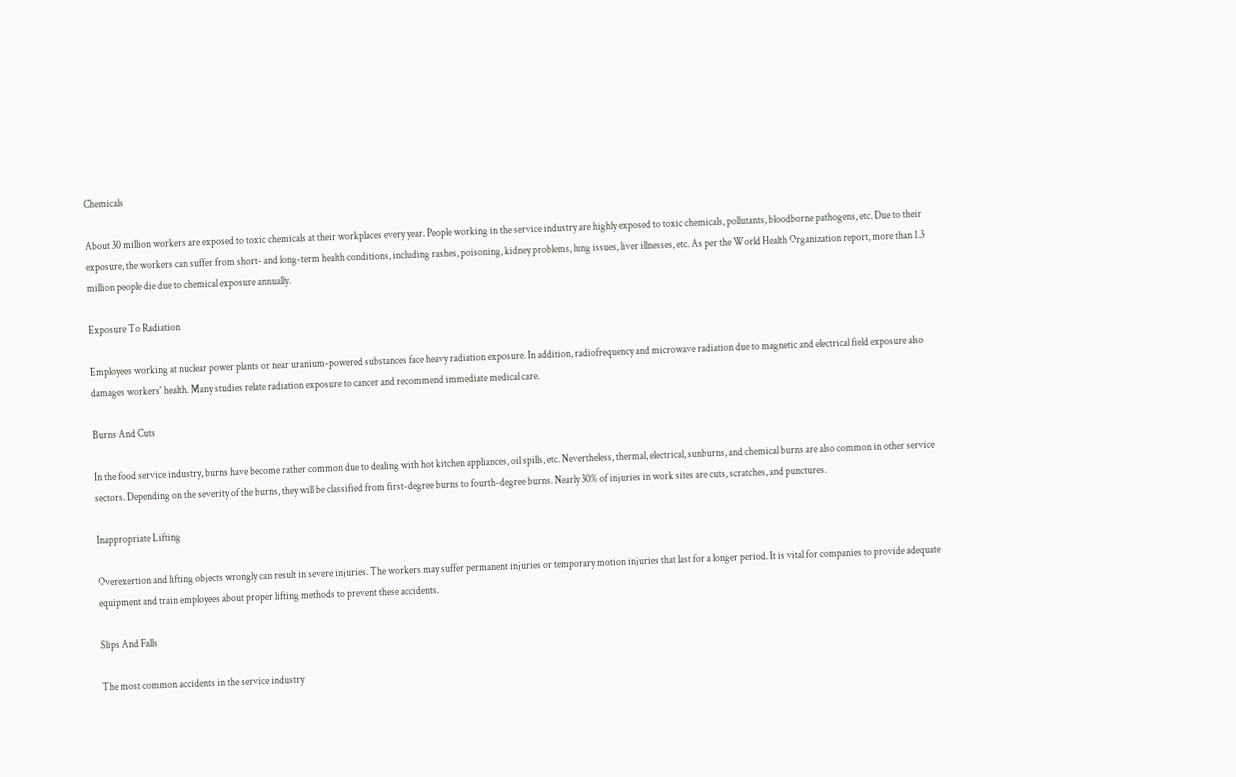Chemicals

About 30 million workers are exposed to toxic chemicals at their workplaces every year. People working in the service industry are highly exposed to toxic chemicals, pollutants, bloodborne pathogens, etc. Due to their exposure, the workers can suffer from short- and long-term health conditions, including rashes, poisoning, kidney problems, lung issues, liver illnesses, etc. As per the World Health Organization report, more than 1.3 million people die due to chemical exposure annually.

Exposure To Radiation

Employees working at nuclear power plants or near uranium-powered substances face heavy radiation exposure. In addition, radiofrequency and microwave radiation due to magnetic and electrical field exposure also damages workers' health. Many studies relate radiation exposure to cancer and recommend immediate medical care.

Burns And Cuts

In the food service industry, burns have become rather common due to dealing with hot kitchen appliances, oil spills, etc. Nevertheless, thermal, electrical, sunburns, and chemical burns are also common in other service sectors. Depending on the severity of the burns, they will be classified from first-degree burns to fourth-degree burns. Nearly 30% of injuries in work sites are cuts, scratches, and punctures.

Inappropriate Lifting

Overexertion and lifting objects wrongly can result in severe injuries. The workers may suffer permanent injuries or temporary motion injuries that last for a longer period. It is vital for companies to provide adequate equipment and train employees about proper lifting methods to prevent these accidents.

Slips And Falls

The most common accidents in the service industry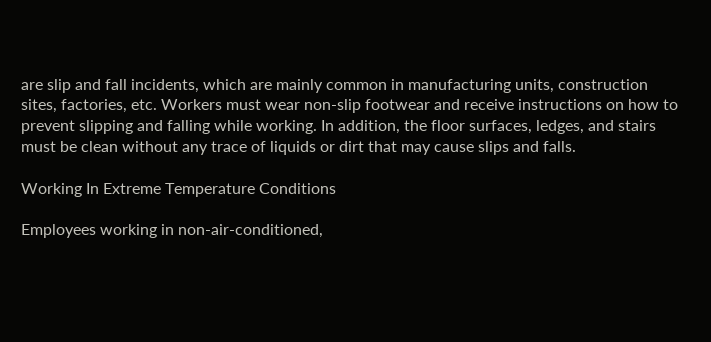are slip and fall incidents, which are mainly common in manufacturing units, construction sites, factories, etc. Workers must wear non-slip footwear and receive instructions on how to prevent slipping and falling while working. In addition, the floor surfaces, ledges, and stairs must be clean without any trace of liquids or dirt that may cause slips and falls.

Working In Extreme Temperature Conditions

Employees working in non-air-conditioned,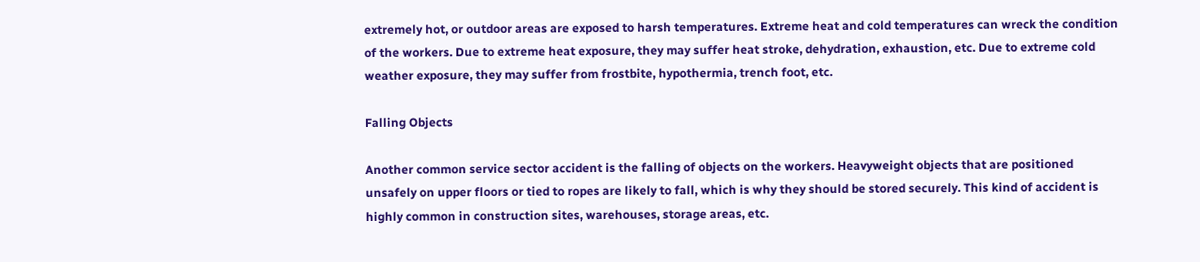extremely hot, or outdoor areas are exposed to harsh temperatures. Extreme heat and cold temperatures can wreck the condition of the workers. Due to extreme heat exposure, they may suffer heat stroke, dehydration, exhaustion, etc. Due to extreme cold weather exposure, they may suffer from frostbite, hypothermia, trench foot, etc.

Falling Objects

Another common service sector accident is the falling of objects on the workers. Heavyweight objects that are positioned unsafely on upper floors or tied to ropes are likely to fall, which is why they should be stored securely. This kind of accident is highly common in construction sites, warehouses, storage areas, etc.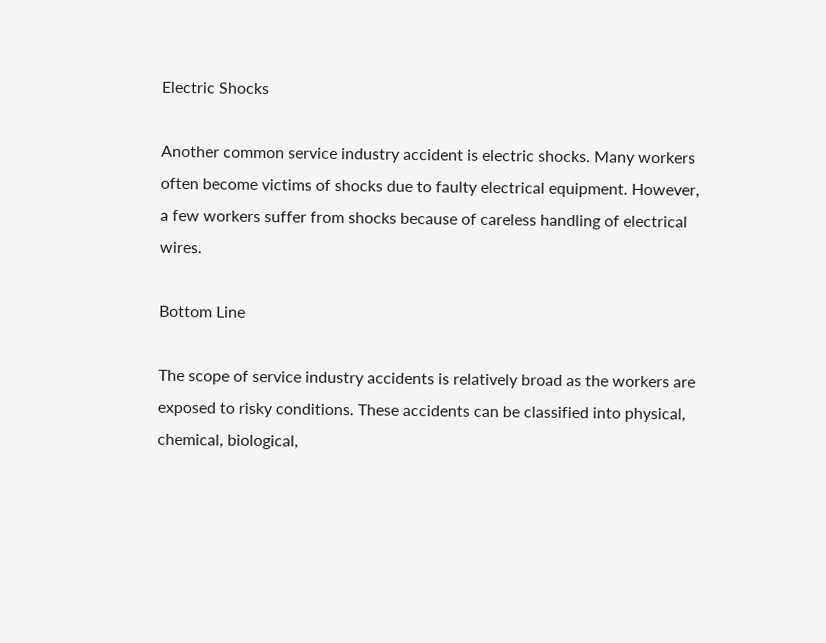Electric Shocks

Another common service industry accident is electric shocks. Many workers often become victims of shocks due to faulty electrical equipment. However, a few workers suffer from shocks because of careless handling of electrical wires.

Bottom Line

The scope of service industry accidents is relatively broad as the workers are exposed to risky conditions. These accidents can be classified into physical, chemical, biological,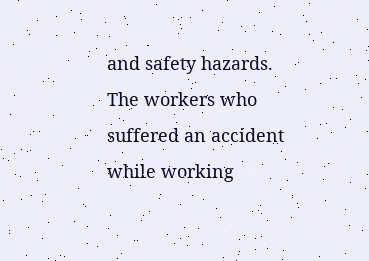and safety hazards. The workers who suffered an accident while working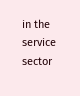in the service sector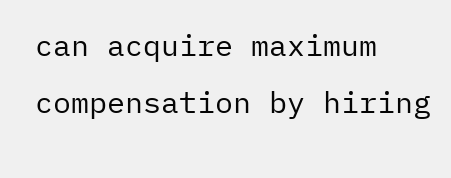can acquire maximum compensation by hiring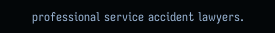professional service accident lawyers.